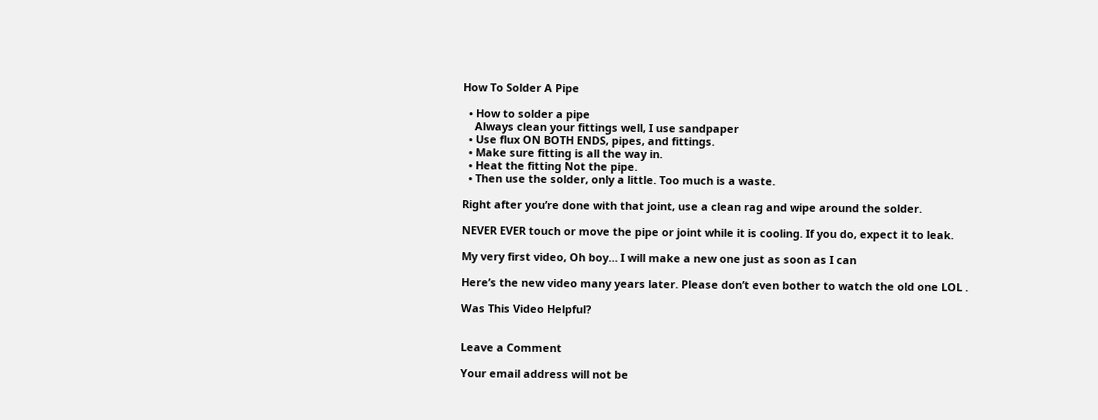How To Solder A Pipe

  • How to solder a pipe
    Always clean your fittings well, I use sandpaper
  • Use flux ON BOTH ENDS, pipes, and fittings.
  • Make sure fitting is all the way in.
  • Heat the fitting Not the pipe.
  • Then use the solder, only a little. Too much is a waste.

Right after you’re done with that joint, use a clean rag and wipe around the solder.

NEVER EVER touch or move the pipe or joint while it is cooling. If you do, expect it to leak.

My very first video, Oh boy… I will make a new one just as soon as I can

Here’s the new video many years later. Please don’t even bother to watch the old one LOL .

Was This Video Helpful?


Leave a Comment

Your email address will not be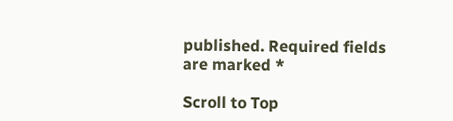published. Required fields are marked *

Scroll to Top